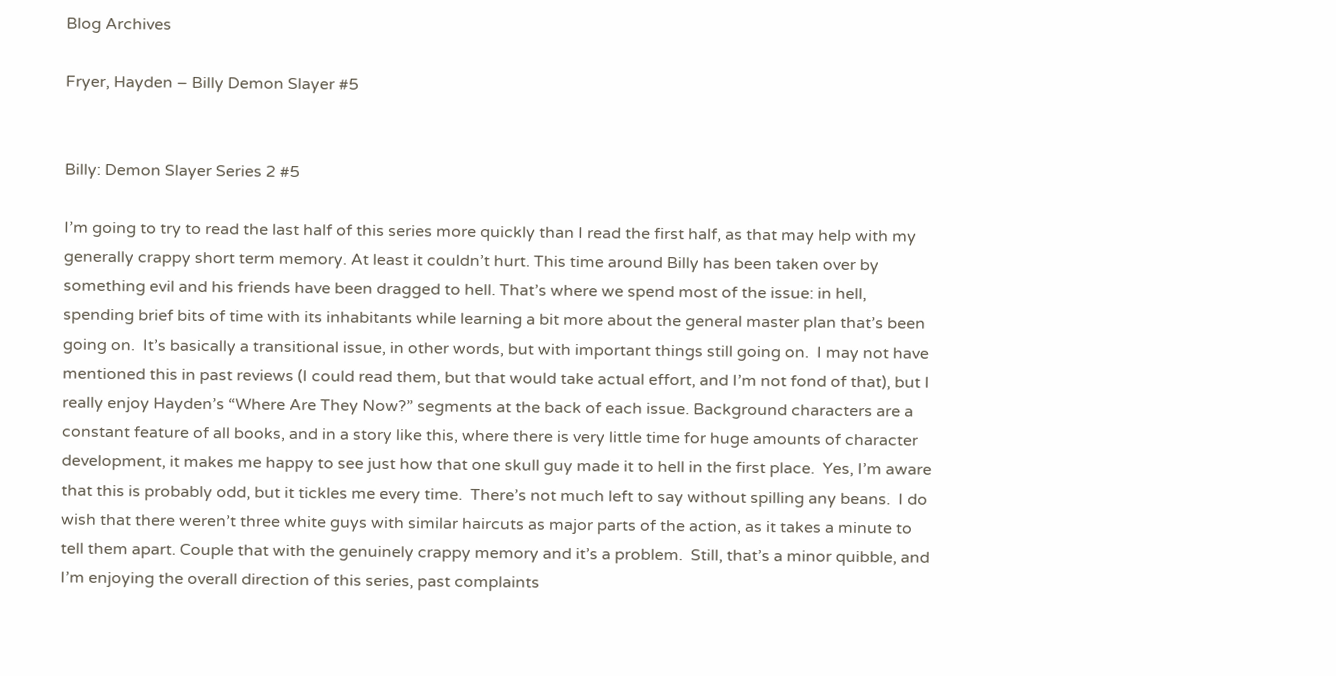Blog Archives

Fryer, Hayden – Billy Demon Slayer #5


Billy: Demon Slayer Series 2 #5

I’m going to try to read the last half of this series more quickly than I read the first half, as that may help with my generally crappy short term memory. At least it couldn’t hurt. This time around Billy has been taken over by something evil and his friends have been dragged to hell. That’s where we spend most of the issue: in hell, spending brief bits of time with its inhabitants while learning a bit more about the general master plan that’s been going on.  It’s basically a transitional issue, in other words, but with important things still going on.  I may not have mentioned this in past reviews (I could read them, but that would take actual effort, and I’m not fond of that), but I really enjoy Hayden’s “Where Are They Now?” segments at the back of each issue. Background characters are a constant feature of all books, and in a story like this, where there is very little time for huge amounts of character development, it makes me happy to see just how that one skull guy made it to hell in the first place.  Yes, I’m aware that this is probably odd, but it tickles me every time.  There’s not much left to say without spilling any beans.  I do wish that there weren’t three white guys with similar haircuts as major parts of the action, as it takes a minute to tell them apart. Couple that with the genuinely crappy memory and it’s a problem.  Still, that’s a minor quibble, and I’m enjoying the overall direction of this series, past complaints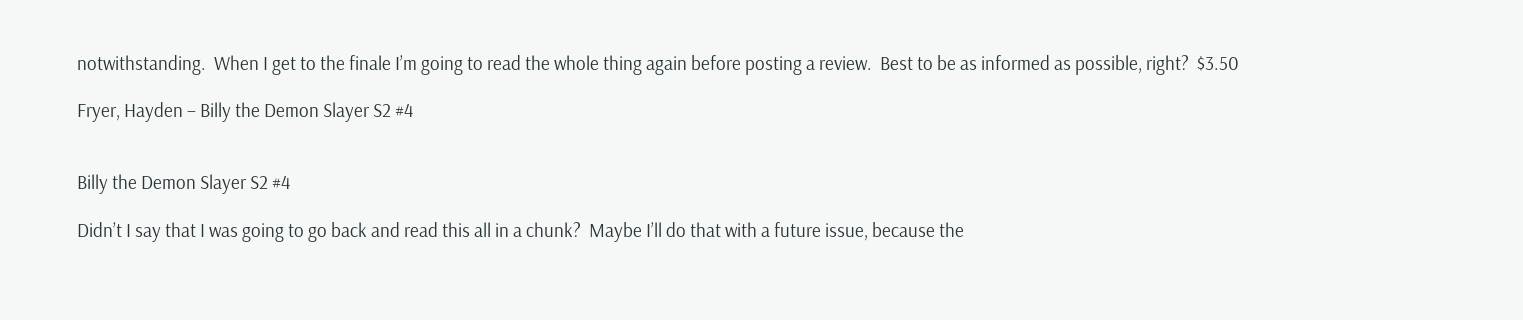notwithstanding.  When I get to the finale I’m going to read the whole thing again before posting a review.  Best to be as informed as possible, right?  $3.50

Fryer, Hayden – Billy the Demon Slayer S2 #4


Billy the Demon Slayer S2 #4

Didn’t I say that I was going to go back and read this all in a chunk?  Maybe I’ll do that with a future issue, because the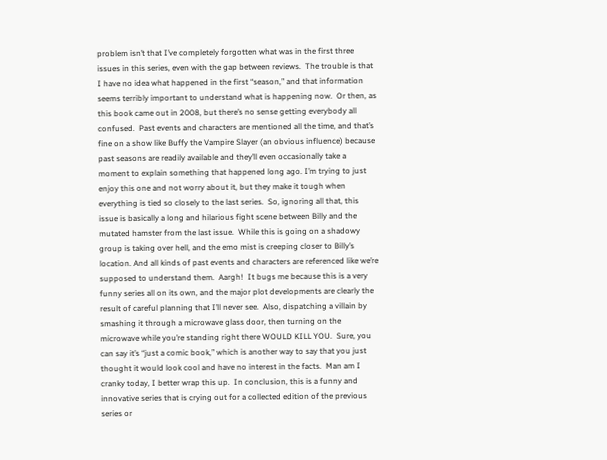problem isn’t that I’ve completely forgotten what was in the first three issues in this series, even with the gap between reviews.  The trouble is that I have no idea what happened in the first “season,” and that information seems terribly important to understand what is happening now.  Or then, as this book came out in 2008, but there’s no sense getting everybody all confused.  Past events and characters are mentioned all the time, and that’s fine on a show like Buffy the Vampire Slayer (an obvious influence) because past seasons are readily available and they’ll even occasionally take a moment to explain something that happened long ago. I’m trying to just enjoy this one and not worry about it, but they make it tough when everything is tied so closely to the last series.  So, ignoring all that, this issue is basically a long and hilarious fight scene between Billy and the mutated hamster from the last issue.  While this is going on a shadowy group is taking over hell, and the emo mist is creeping closer to Billy’s location. And all kinds of past events and characters are referenced like we’re supposed to understand them.  Aargh!  It bugs me because this is a very funny series all on its own, and the major plot developments are clearly the result of careful planning that I’ll never see.  Also, dispatching a villain by smashing it through a microwave glass door, then turning on the microwave while you’re standing right there WOULD KILL YOU.  Sure, you can say it’s “just a comic book,” which is another way to say that you just thought it would look cool and have no interest in the facts.  Man am I cranky today, I better wrap this up.  In conclusion, this is a funny and innovative series that is crying out for a collected edition of the previous series or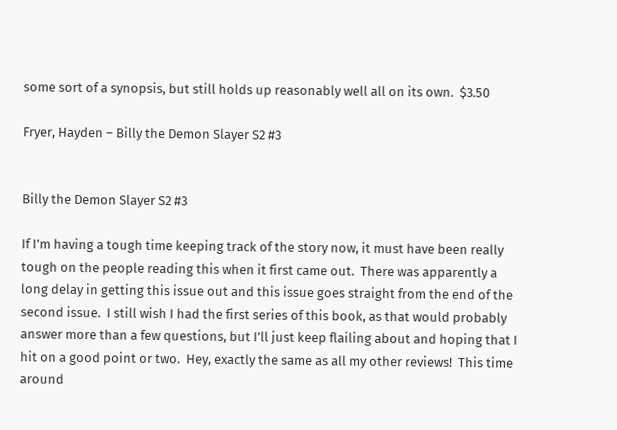some sort of a synopsis, but still holds up reasonably well all on its own.  $3.50

Fryer, Hayden – Billy the Demon Slayer S2 #3


Billy the Demon Slayer S2 #3

If I’m having a tough time keeping track of the story now, it must have been really tough on the people reading this when it first came out.  There was apparently a long delay in getting this issue out and this issue goes straight from the end of the second issue.  I still wish I had the first series of this book, as that would probably answer more than a few questions, but I’ll just keep flailing about and hoping that I hit on a good point or two.  Hey, exactly the same as all my other reviews!  This time around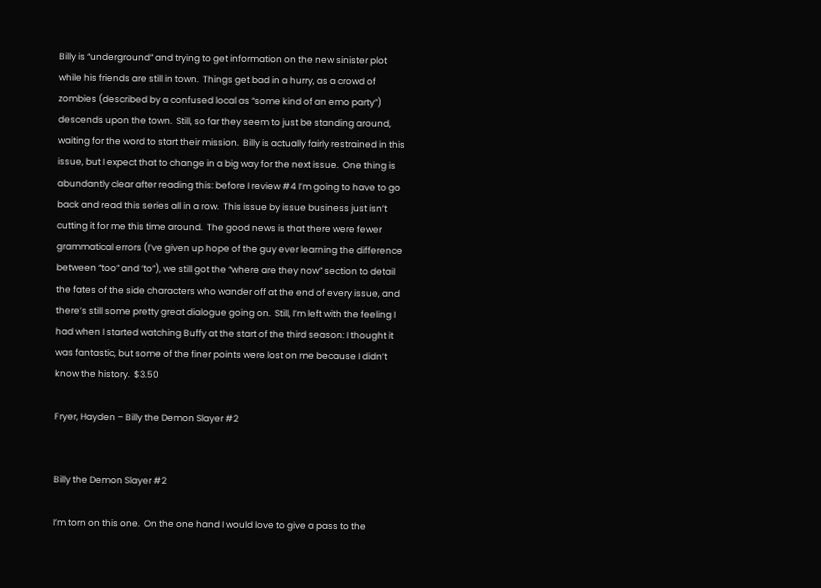Billy is “underground” and trying to get information on the new sinister plot while his friends are still in town.  Things get bad in a hurry, as a crowd of zombies (described by a confused local as “some kind of an emo party”) descends upon the town.  Still, so far they seem to just be standing around, waiting for the word to start their mission.  Billy is actually fairly restrained in this issue, but I expect that to change in a big way for the next issue.  One thing is abundantly clear after reading this: before I review #4 I’m going to have to go back and read this series all in a row.  This issue by issue business just isn’t cutting it for me this time around.  The good news is that there were fewer grammatical errors (I’ve given up hope of the guy ever learning the difference between “too” and ‘to”), we still got the “where are they now” section to detail the fates of the side characters who wander off at the end of every issue, and there’s still some pretty great dialogue going on.  Still, I’m left with the feeling I had when I started watching Buffy at the start of the third season: I thought it was fantastic, but some of the finer points were lost on me because I didn’t know the history.  $3.50

Fryer, Hayden – Billy the Demon Slayer #2


Billy the Demon Slayer #2

I’m torn on this one.  On the one hand I would love to give a pass to the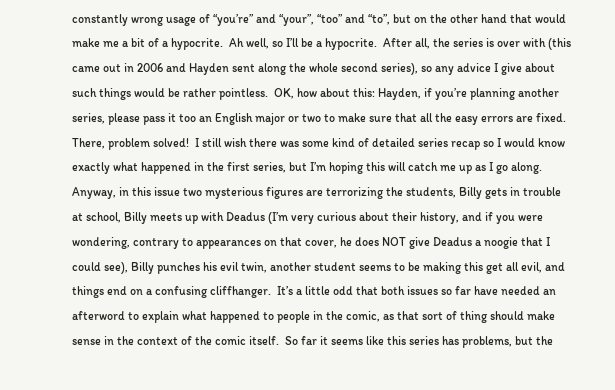constantly wrong usage of “you’re” and “your”, “too” and “to”, but on the other hand that would make me a bit of a hypocrite.  Ah well, so I’ll be a hypocrite.  After all, the series is over with (this came out in 2006 and Hayden sent along the whole second series), so any advice I give about such things would be rather pointless.  OK, how about this: Hayden, if you’re planning another series, please pass it too an English major or two to make sure that all the easy errors are fixed.  There, problem solved!  I still wish there was some kind of detailed series recap so I would know exactly what happened in the first series, but I’m hoping this will catch me up as I go along.  Anyway, in this issue two mysterious figures are terrorizing the students, Billy gets in trouble at school, Billy meets up with Deadus (I’m very curious about their history, and if you were wondering, contrary to appearances on that cover, he does NOT give Deadus a noogie that I could see), Billy punches his evil twin, another student seems to be making this get all evil, and things end on a confusing cliffhanger.  It’s a little odd that both issues so far have needed an afterword to explain what happened to people in the comic, as that sort of thing should make sense in the context of the comic itself.  So far it seems like this series has problems, but the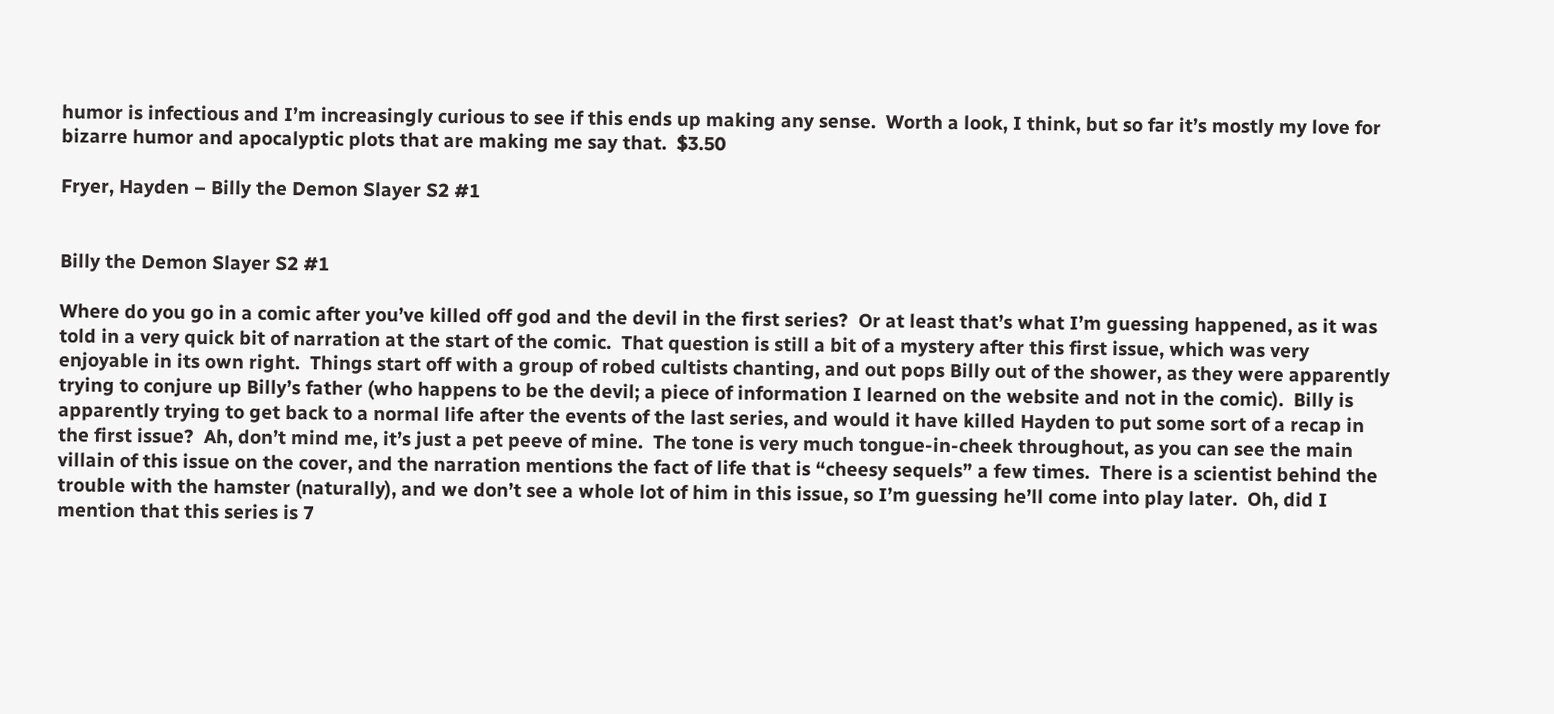humor is infectious and I’m increasingly curious to see if this ends up making any sense.  Worth a look, I think, but so far it’s mostly my love for bizarre humor and apocalyptic plots that are making me say that.  $3.50

Fryer, Hayden – Billy the Demon Slayer S2 #1


Billy the Demon Slayer S2 #1

Where do you go in a comic after you’ve killed off god and the devil in the first series?  Or at least that’s what I’m guessing happened, as it was told in a very quick bit of narration at the start of the comic.  That question is still a bit of a mystery after this first issue, which was very enjoyable in its own right.  Things start off with a group of robed cultists chanting, and out pops Billy out of the shower, as they were apparently trying to conjure up Billy’s father (who happens to be the devil; a piece of information I learned on the website and not in the comic).  Billy is apparently trying to get back to a normal life after the events of the last series, and would it have killed Hayden to put some sort of a recap in the first issue?  Ah, don’t mind me, it’s just a pet peeve of mine.  The tone is very much tongue-in-cheek throughout, as you can see the main villain of this issue on the cover, and the narration mentions the fact of life that is “cheesy sequels” a few times.  There is a scientist behind the trouble with the hamster (naturally), and we don’t see a whole lot of him in this issue, so I’m guessing he’ll come into play later.  Oh, did I mention that this series is 7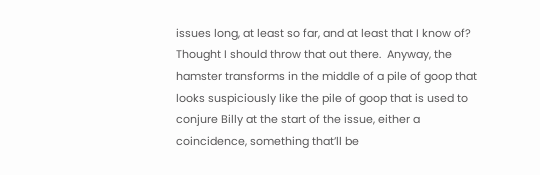issues long, at least so far, and at least that I know of?  Thought I should throw that out there.  Anyway, the hamster transforms in the middle of a pile of goop that looks suspiciously like the pile of goop that is used to conjure Billy at the start of the issue, either a coincidence, something that’ll be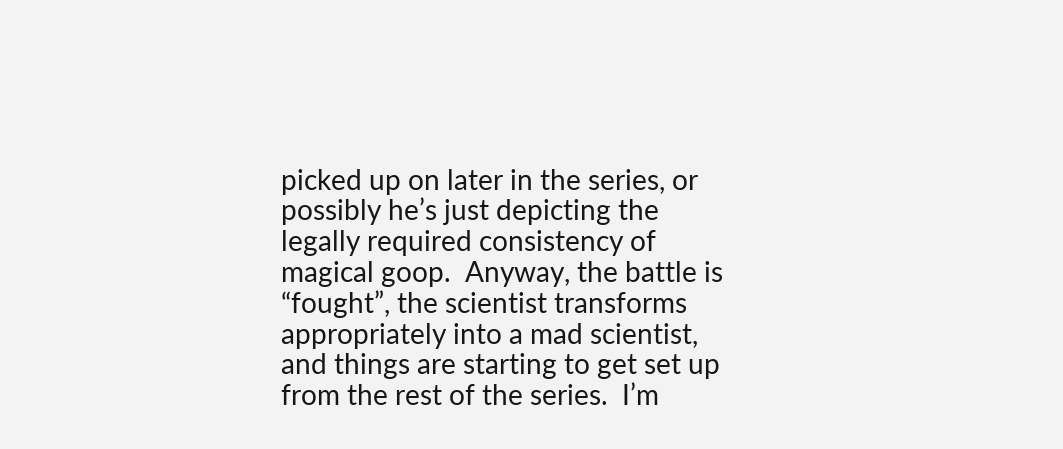picked up on later in the series, or possibly he’s just depicting the legally required consistency of magical goop.  Anyway, the battle is “fought”, the scientist transforms appropriately into a mad scientist, and things are starting to get set up from the rest of the series.  I’m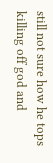still not sure how he tops killing off god and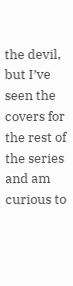the devil, but I’ve seen the covers for the rest of the series and am curious to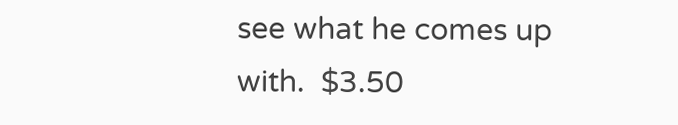see what he comes up with.  $3.50